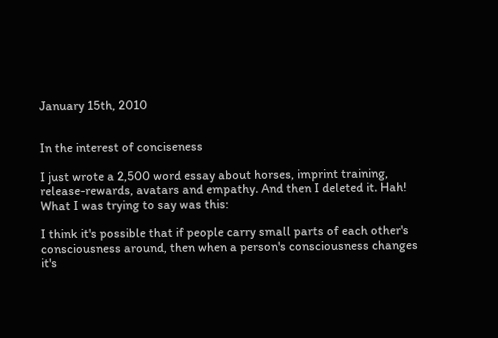January 15th, 2010


In the interest of conciseness

I just wrote a 2,500 word essay about horses, imprint training, release-rewards, avatars and empathy. And then I deleted it. Hah! What I was trying to say was this:

I think it's possible that if people carry small parts of each other's consciousness around, then when a person's consciousness changes it's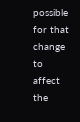possible for that change to affect the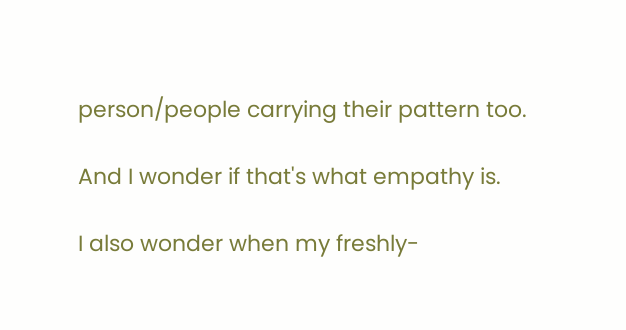person/people carrying their pattern too.

And I wonder if that's what empathy is.

I also wonder when my freshly-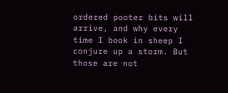ordered pooter bits will arrive, and why every time I book in sheep I conjure up a storm. But those are not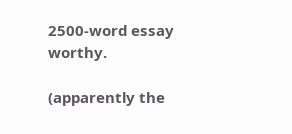2500-word essay worthy.

(apparently the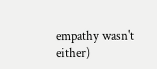empathy wasn't either)